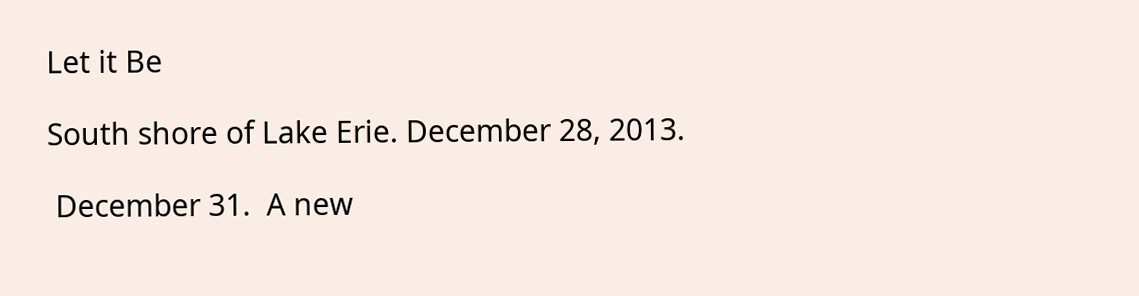Let it Be

South shore of Lake Erie. December 28, 2013.

 December 31.  A new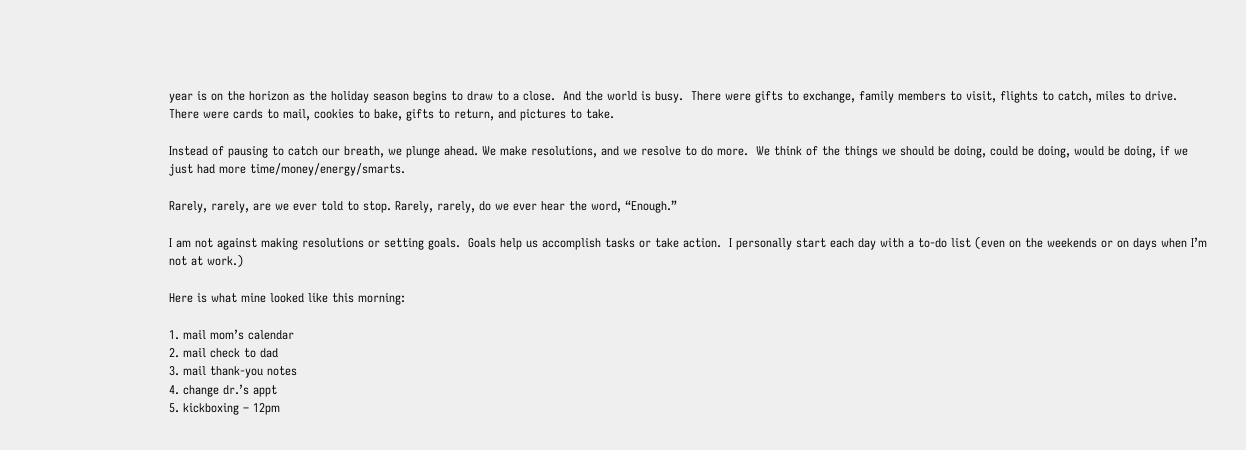year is on the horizon as the holiday season begins to draw to a close.  And the world is busy.  There were gifts to exchange, family members to visit, flights to catch, miles to drive. There were cards to mail, cookies to bake, gifts to return, and pictures to take.

Instead of pausing to catch our breath, we plunge ahead. We make resolutions, and we resolve to do more.  We think of the things we should be doing, could be doing, would be doing, if we just had more time/money/energy/smarts.

Rarely, rarely, are we ever told to stop. Rarely, rarely, do we ever hear the word, “Enough.”

I am not against making resolutions or setting goals.  Goals help us accomplish tasks or take action.  I personally start each day with a to-do list (even on the weekends or on days when I’m not at work.)

Here is what mine looked like this morning:

1. mail mom’s calendar
2. mail check to dad
3. mail thank-you notes
4. change dr.’s appt
5. kickboxing – 12pm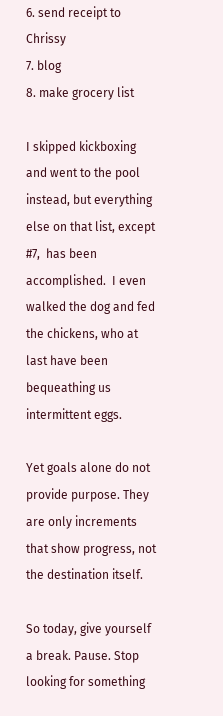6. send receipt to Chrissy
7. blog
8. make grocery list

I skipped kickboxing and went to the pool instead, but everything else on that list, except #7,  has been accomplished.  I even walked the dog and fed the chickens, who at last have been bequeathing us intermittent eggs.

Yet goals alone do not provide purpose. They are only increments that show progress, not the destination itself.

So today, give yourself a break. Pause. Stop looking for something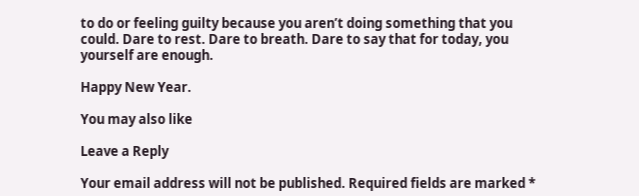to do or feeling guilty because you aren’t doing something that you could. Dare to rest. Dare to breath. Dare to say that for today, you yourself are enough.

Happy New Year.

You may also like

Leave a Reply

Your email address will not be published. Required fields are marked *